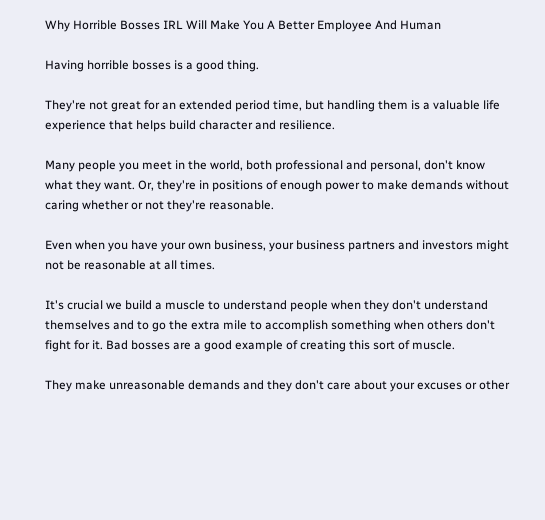Why Horrible Bosses IRL Will Make You A Better Employee And Human

Having horrible bosses is a good thing.

They're not great for an extended period time, but handling them is a valuable life experience that helps build character and resilience.

Many people you meet in the world, both professional and personal, don't know what they want. Or, they're in positions of enough power to make demands without caring whether or not they're reasonable.

Even when you have your own business, your business partners and investors might not be reasonable at all times.

It's crucial we build a muscle to understand people when they don't understand themselves and to go the extra mile to accomplish something when others don't fight for it. Bad bosses are a good example of creating this sort of muscle.

They make unreasonable demands and they don't care about your excuses or other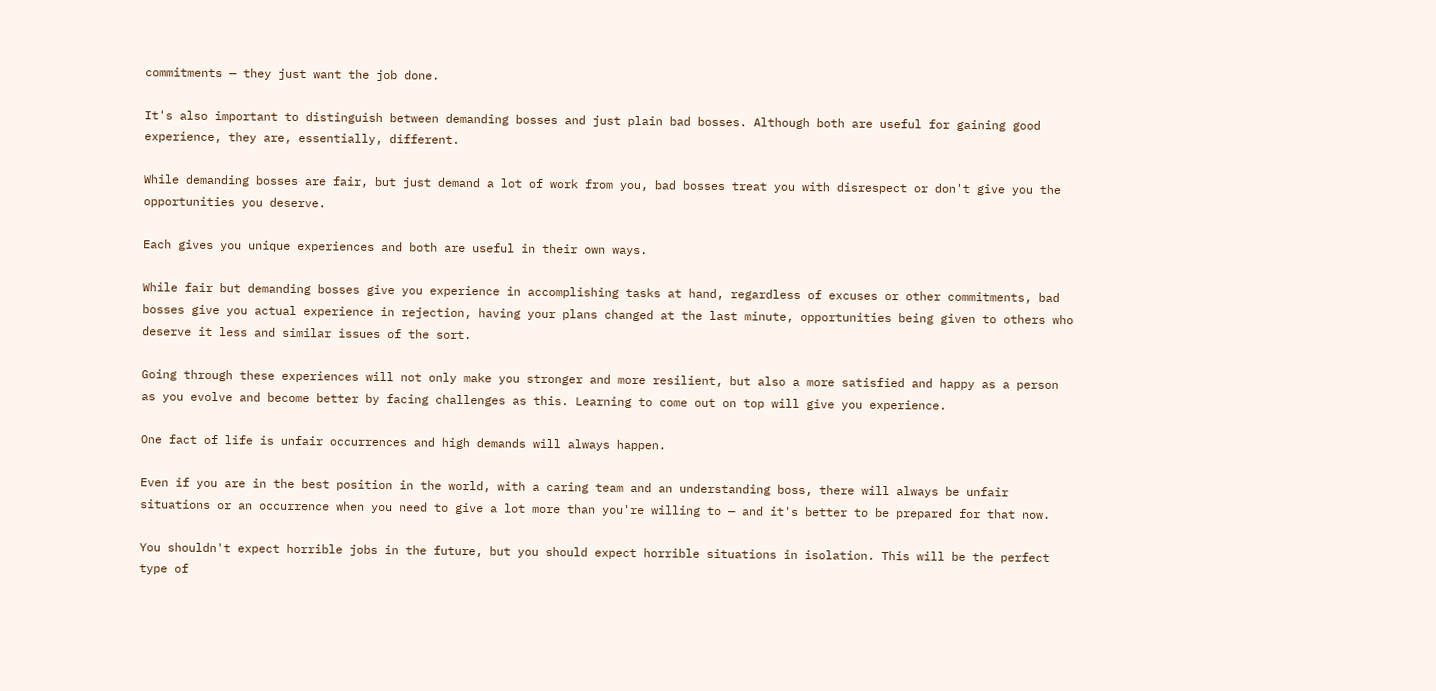commitments — they just want the job done.

It's also important to distinguish between demanding bosses and just plain bad bosses. Although both are useful for gaining good experience, they are, essentially, different.

While demanding bosses are fair, but just demand a lot of work from you, bad bosses treat you with disrespect or don't give you the opportunities you deserve.

Each gives you unique experiences and both are useful in their own ways.

While fair but demanding bosses give you experience in accomplishing tasks at hand, regardless of excuses or other commitments, bad bosses give you actual experience in rejection, having your plans changed at the last minute, opportunities being given to others who deserve it less and similar issues of the sort.

Going through these experiences will not only make you stronger and more resilient, but also a more satisfied and happy as a person as you evolve and become better by facing challenges as this. Learning to come out on top will give you experience.

One fact of life is unfair occurrences and high demands will always happen.

Even if you are in the best position in the world, with a caring team and an understanding boss, there will always be unfair situations or an occurrence when you need to give a lot more than you're willing to — and it's better to be prepared for that now.

You shouldn't expect horrible jobs in the future, but you should expect horrible situations in isolation. This will be the perfect type of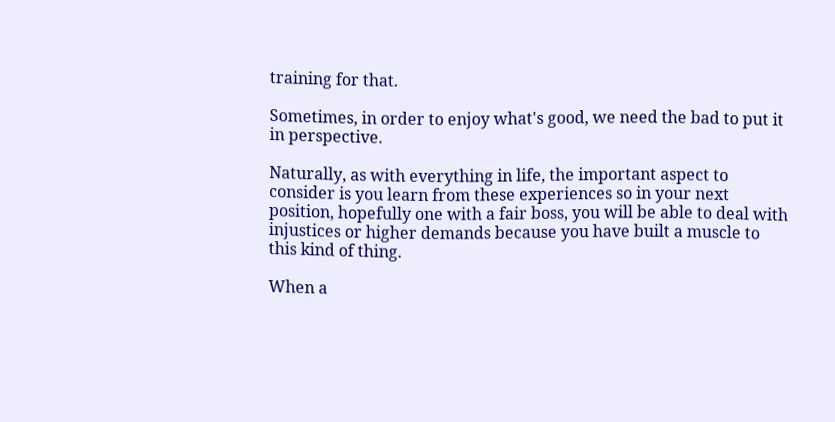training for that.

Sometimes, in order to enjoy what's good, we need the bad to put it in perspective.

Naturally, as with everything in life, the important aspect to consider is you learn from these experiences so in your next position, hopefully one with a fair boss, you will be able to deal with injustices or higher demands because you have built a muscle to this kind of thing.

When a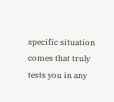specific situation comes that truly tests you in any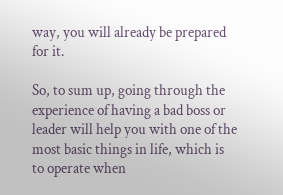way, you will already be prepared for it.

So, to sum up, going through the experience of having a bad boss or leader will help you with one of the most basic things in life, which is to operate when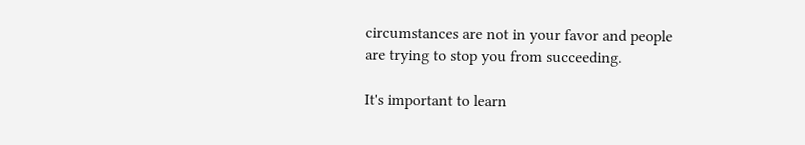circumstances are not in your favor and people are trying to stop you from succeeding.

It's important to learn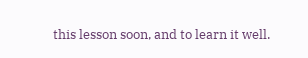this lesson soon, and to learn it well.